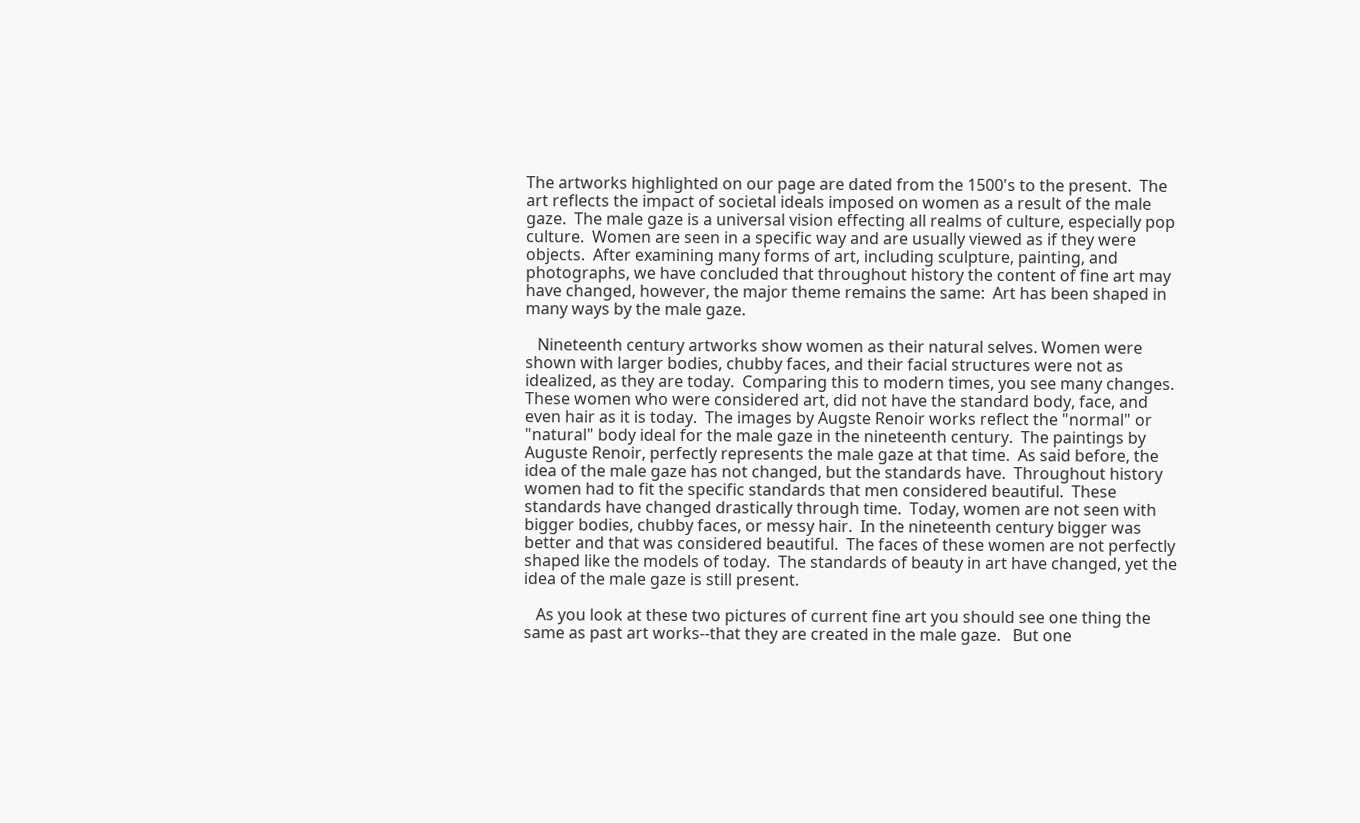The artworks highlighted on our page are dated from the 1500's to the present.  The art reflects the impact of societal ideals imposed on women as a result of the male gaze.  The male gaze is a universal vision effecting all realms of culture, especially pop culture.  Women are seen in a specific way and are usually viewed as if they were objects.  After examining many forms of art, including sculpture, painting, and photographs, we have concluded that throughout history the content of fine art may have changed, however, the major theme remains the same:  Art has been shaped in many ways by the male gaze.

   Nineteenth century artworks show women as their natural selves. Women were shown with larger bodies, chubby faces, and their facial structures were not as idealized, as they are today.  Comparing this to modern times, you see many changes.  These women who were considered art, did not have the standard body, face, and even hair as it is today.  The images by Augste Renoir works reflect the "normal" or "natural" body ideal for the male gaze in the nineteenth century.  The paintings by Auguste Renoir, perfectly represents the male gaze at that time.  As said before, the idea of the male gaze has not changed, but the standards have.  Throughout history women had to fit the specific standards that men considered beautiful.  These standards have changed drastically through time.  Today, women are not seen with bigger bodies, chubby faces, or messy hair.  In the nineteenth century bigger was better and that was considered beautiful.  The faces of these women are not perfectly shaped like the models of today.  The standards of beauty in art have changed, yet the idea of the male gaze is still present.

   As you look at these two pictures of current fine art you should see one thing the same as past art works--that they are created in the male gaze.   But one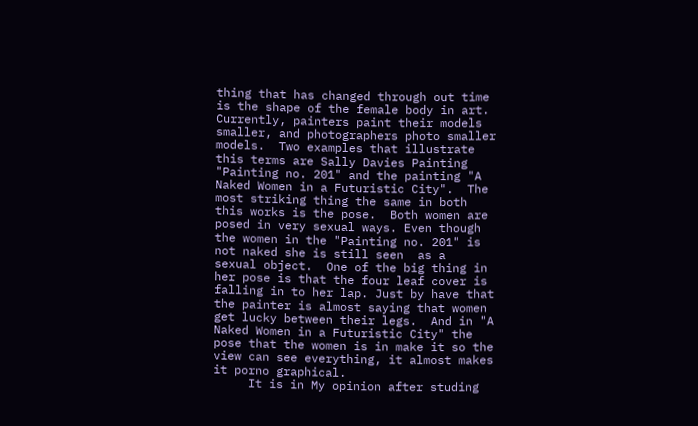thing that has changed through out time is the shape of the female body in art.  Currently, painters paint their models smaller, and photographers photo smaller models.  Two examples that illustrate this terms are Sally Davies Painting "Painting no. 201" and the painting "A Naked Women in a Futuristic City".  The most striking thing the same in both this works is the pose.  Both women are posed in very sexual ways. Even though the women in the "Painting no. 201" is not naked she is still seen  as a  sexual object.  One of the big thing in her pose is that the four leaf cover is falling in to her lap. Just by have that the painter is almost saying that women get lucky between their legs.  And in "A Naked Women in a Futuristic City" the pose that the women is in make it so the view can see everything, it almost makes it porno graphical.
     It is in My opinion after studing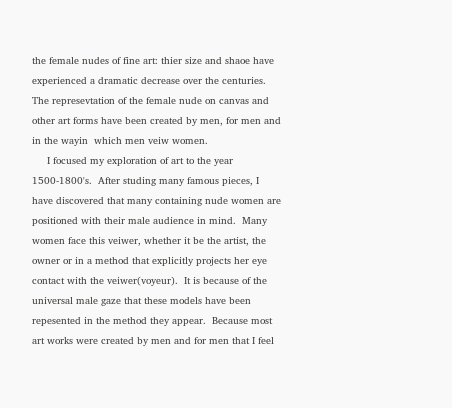the female nudes of fine art: thier size and shaoe have experienced a dramatic decrease over the centuries.  The represevtation of the female nude on canvas and other art forms have been created by men, for men and in the wayin  which men veiw women.
     I focused my exploration of art to the year 1500-1800's.  After studing many famous pieces, I have discovered that many containing nude women are positioned with their male audience in mind.  Many women face this veiwer, whether it be the artist, the owner or in a method that explicitly projects her eye contact with the veiwer(voyeur).  It is because of the universal male gaze that these models have been repesented in the method they appear.  Because most art works were created by men and for men that I feel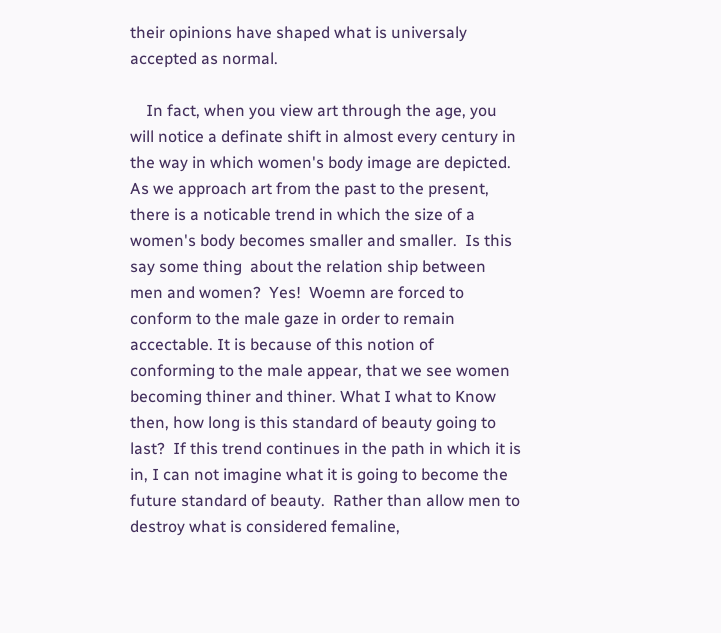their opinions have shaped what is universaly accepted as normal.

    In fact, when you view art through the age, you will notice a definate shift in almost every century in the way in which women's body image are depicted.  As we approach art from the past to the present, there is a noticable trend in which the size of a women's body becomes smaller and smaller.  Is this say some thing  about the relation ship between men and women?  Yes!  Woemn are forced to conform to the male gaze in order to remain accectable. It is because of this notion of conforming to the male appear, that we see women becoming thiner and thiner. What I what to Know then, how long is this standard of beauty going to last?  If this trend continues in the path in which it is in, I can not imagine what it is going to become the future standard of beauty.  Rather than allow men to destroy what is considered femaline,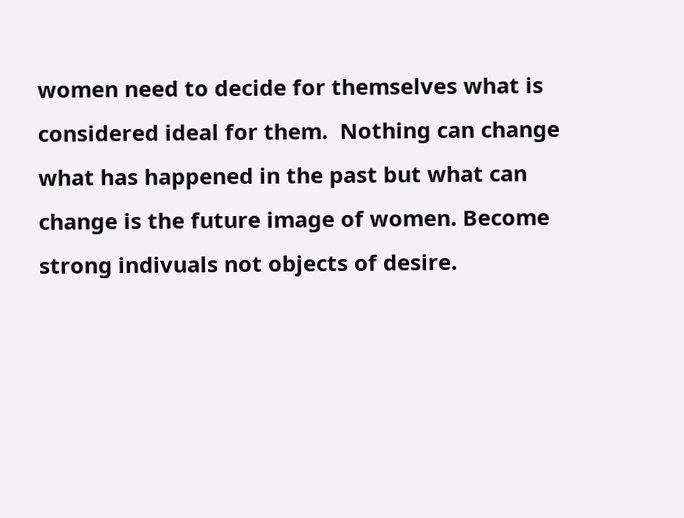women need to decide for themselves what is considered ideal for them.  Nothing can change what has happened in the past but what can change is the future image of women. Become strong indivuals not objects of desire.